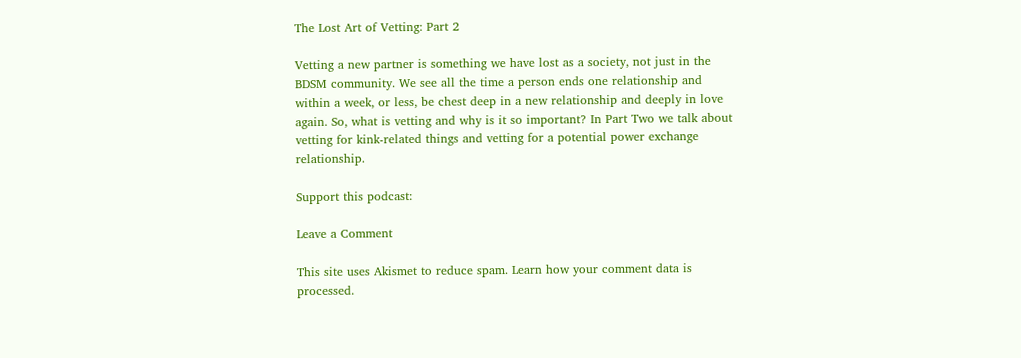The Lost Art of Vetting: Part 2

Vetting a new partner is something we have lost as a society, not just in the BDSM community. We see all the time a person ends one relationship and within a week, or less, be chest deep in a new relationship and deeply in love again. So, what is vetting and why is it so important? In Part Two we talk about vetting for kink-related things and vetting for a potential power exchange relationship.

Support this podcast:

Leave a Comment

This site uses Akismet to reduce spam. Learn how your comment data is processed.